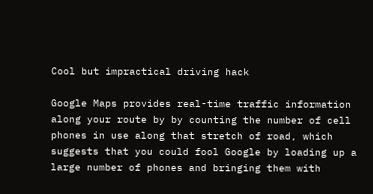Cool but impractical driving hack

Google Maps provides real-time traffic information along your route by by counting the number of cell phones in use along that stretch of road, which suggests that you could fool Google by loading up a large number of phones and bringing them with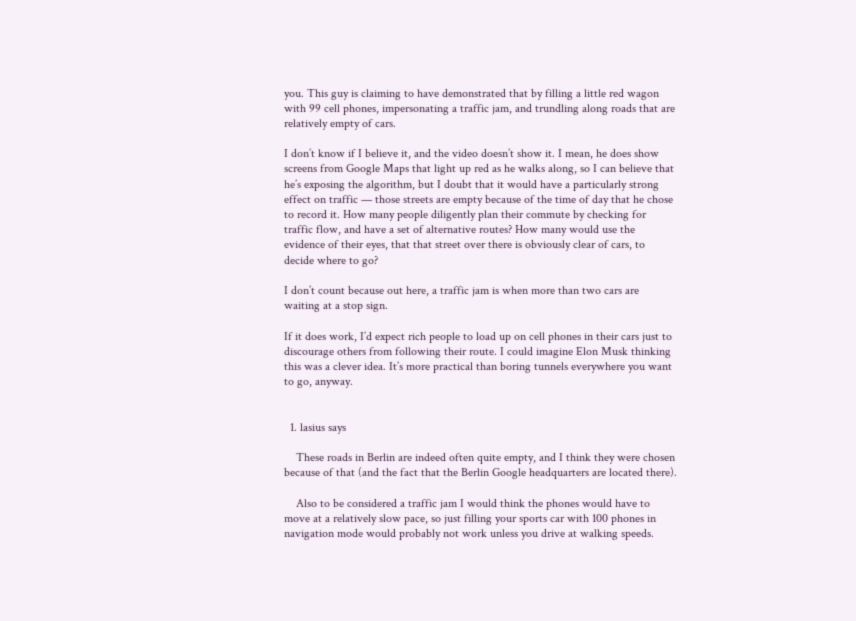you. This guy is claiming to have demonstrated that by filling a little red wagon with 99 cell phones, impersonating a traffic jam, and trundling along roads that are relatively empty of cars.

I don’t know if I believe it, and the video doesn’t show it. I mean, he does show screens from Google Maps that light up red as he walks along, so I can believe that he’s exposing the algorithm, but I doubt that it would have a particularly strong effect on traffic — those streets are empty because of the time of day that he chose to record it. How many people diligently plan their commute by checking for traffic flow, and have a set of alternative routes? How many would use the evidence of their eyes, that that street over there is obviously clear of cars, to decide where to go?

I don’t count because out here, a traffic jam is when more than two cars are waiting at a stop sign.

If it does work, I’d expect rich people to load up on cell phones in their cars just to discourage others from following their route. I could imagine Elon Musk thinking this was a clever idea. It’s more practical than boring tunnels everywhere you want to go, anyway.


  1. lasius says

    These roads in Berlin are indeed often quite empty, and I think they were chosen because of that (and the fact that the Berlin Google headquarters are located there).

    Also to be considered a traffic jam I would think the phones would have to move at a relatively slow pace, so just filling your sports car with 100 phones in navigation mode would probably not work unless you drive at walking speeds.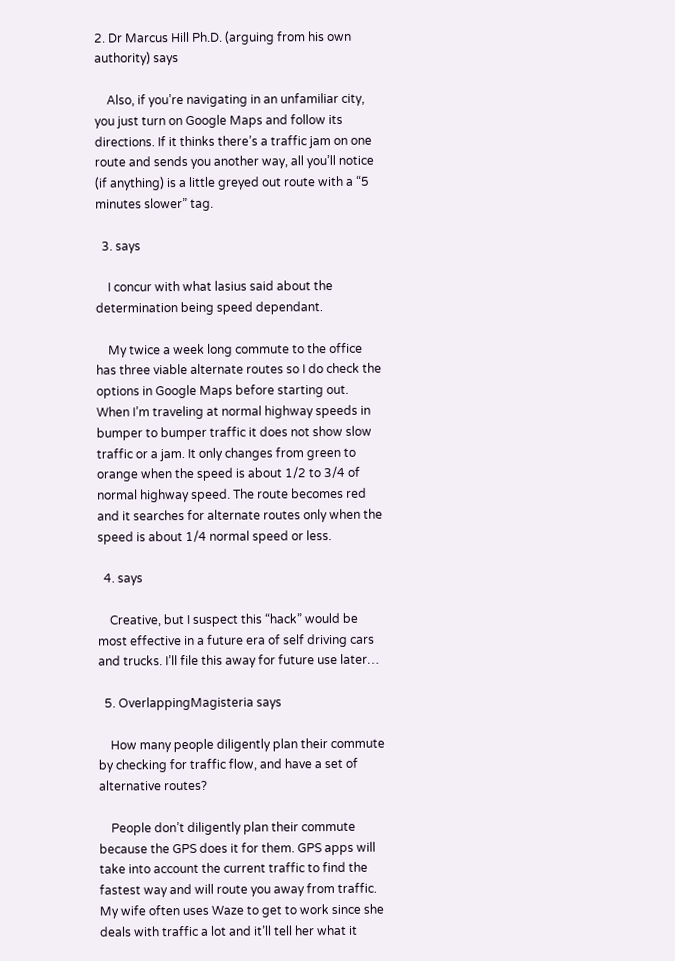2. Dr Marcus Hill Ph.D. (arguing from his own authority) says

    Also, if you’re navigating in an unfamiliar city, you just turn on Google Maps and follow its directions. If it thinks there’s a traffic jam on one route and sends you another way, all you’ll notice (if anything) is a little greyed out route with a “5 minutes slower” tag.

  3. says

    I concur with what lasius said about the determination being speed dependant.

    My twice a week long commute to the office has three viable alternate routes so I do check the options in Google Maps before starting out. When I’m traveling at normal highway speeds in bumper to bumper traffic it does not show slow traffic or a jam. It only changes from green to orange when the speed is about 1/2 to 3/4 of normal highway speed. The route becomes red and it searches for alternate routes only when the speed is about 1/4 normal speed or less.

  4. says

    Creative, but I suspect this “hack” would be most effective in a future era of self driving cars and trucks. I’ll file this away for future use later…

  5. OverlappingMagisteria says

    How many people diligently plan their commute by checking for traffic flow, and have a set of alternative routes?

    People don’t diligently plan their commute because the GPS does it for them. GPS apps will take into account the current traffic to find the fastest way and will route you away from traffic. My wife often uses Waze to get to work since she deals with traffic a lot and it’ll tell her what it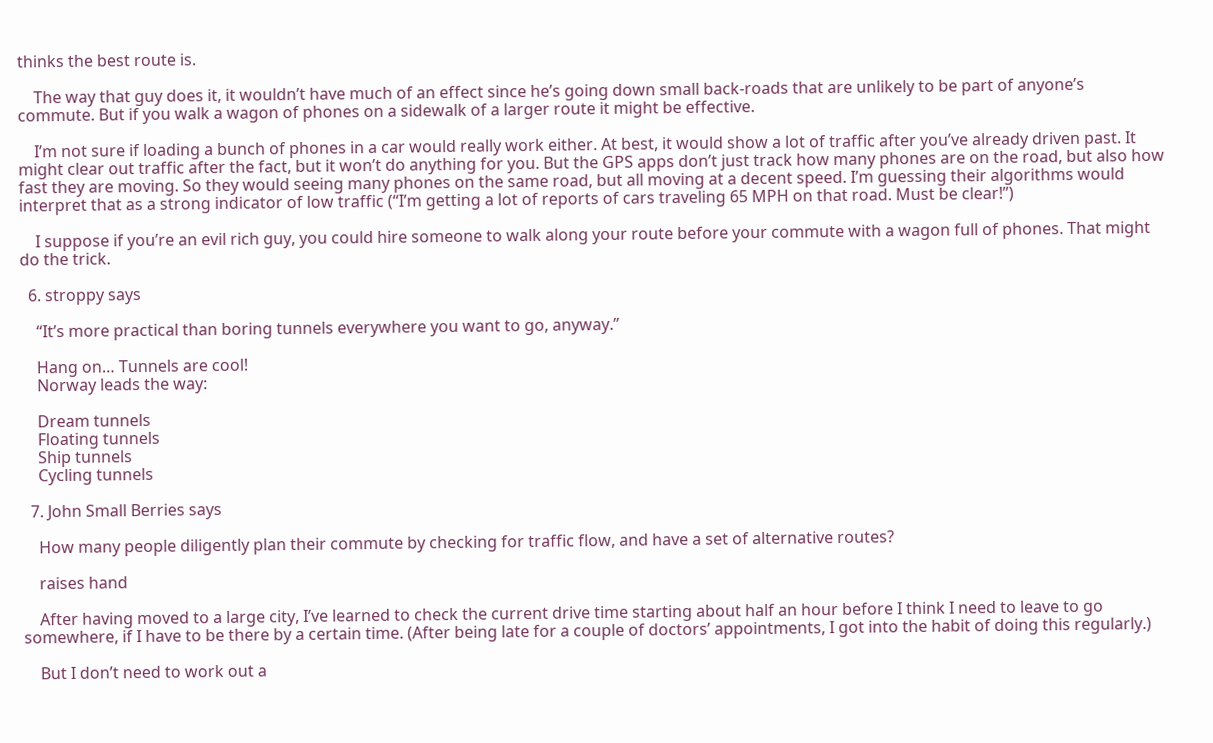thinks the best route is.

    The way that guy does it, it wouldn’t have much of an effect since he’s going down small back-roads that are unlikely to be part of anyone’s commute. But if you walk a wagon of phones on a sidewalk of a larger route it might be effective.

    I’m not sure if loading a bunch of phones in a car would really work either. At best, it would show a lot of traffic after you’ve already driven past. It might clear out traffic after the fact, but it won’t do anything for you. But the GPS apps don’t just track how many phones are on the road, but also how fast they are moving. So they would seeing many phones on the same road, but all moving at a decent speed. I’m guessing their algorithms would interpret that as a strong indicator of low traffic (“I’m getting a lot of reports of cars traveling 65 MPH on that road. Must be clear!”)

    I suppose if you’re an evil rich guy, you could hire someone to walk along your route before your commute with a wagon full of phones. That might do the trick.

  6. stroppy says

    “It’s more practical than boring tunnels everywhere you want to go, anyway.”

    Hang on… Tunnels are cool!
    Norway leads the way:

    Dream tunnels
    Floating tunnels
    Ship tunnels
    Cycling tunnels

  7. John Small Berries says

    How many people diligently plan their commute by checking for traffic flow, and have a set of alternative routes?

    raises hand

    After having moved to a large city, I’ve learned to check the current drive time starting about half an hour before I think I need to leave to go somewhere, if I have to be there by a certain time. (After being late for a couple of doctors’ appointments, I got into the habit of doing this regularly.)

    But I don’t need to work out a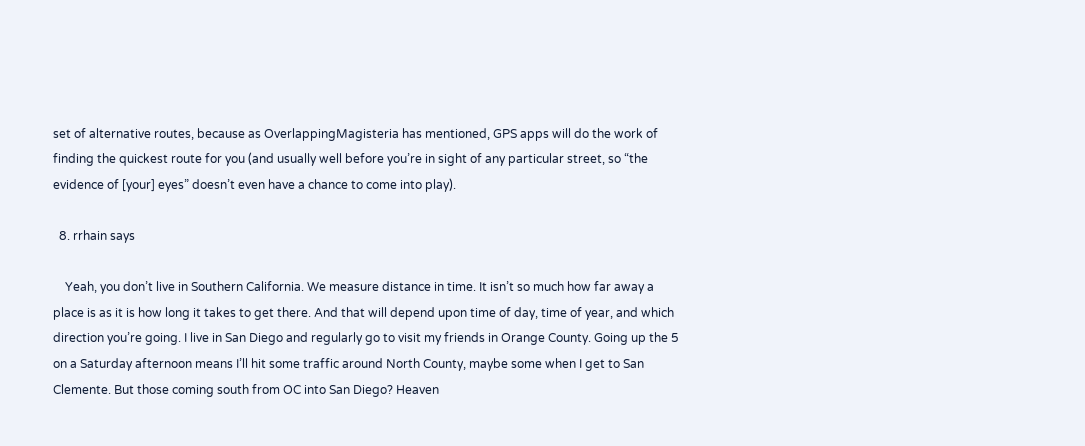set of alternative routes, because as OverlappingMagisteria has mentioned, GPS apps will do the work of finding the quickest route for you (and usually well before you’re in sight of any particular street, so “the evidence of [your] eyes” doesn’t even have a chance to come into play).

  8. rrhain says

    Yeah, you don’t live in Southern California. We measure distance in time. It isn’t so much how far away a place is as it is how long it takes to get there. And that will depend upon time of day, time of year, and which direction you’re going. I live in San Diego and regularly go to visit my friends in Orange County. Going up the 5 on a Saturday afternoon means I’ll hit some traffic around North County, maybe some when I get to San Clemente. But those coming south from OC into San Diego? Heaven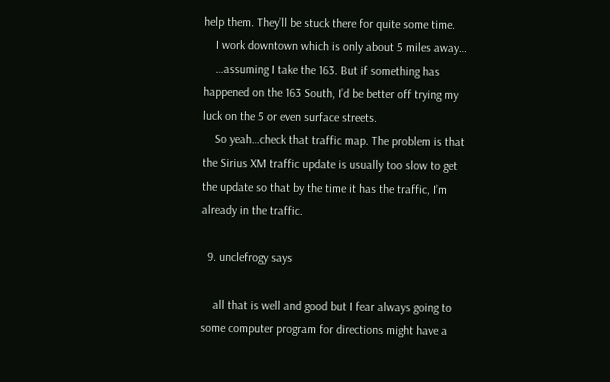help them. They’ll be stuck there for quite some time.
    I work downtown which is only about 5 miles away…
    …assuming I take the 163. But if something has happened on the 163 South, I’d be better off trying my luck on the 5 or even surface streets.
    So yeah…check that traffic map. The problem is that the Sirius XM traffic update is usually too slow to get the update so that by the time it has the traffic, I’m already in the traffic.

  9. unclefrogy says

    all that is well and good but I fear always going to some computer program for directions might have a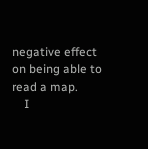negative effect on being able to read a map.
    I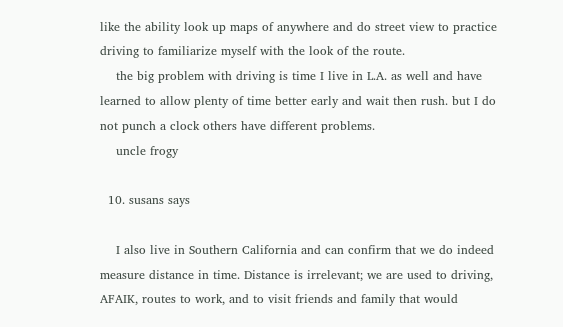like the ability look up maps of anywhere and do street view to practice driving to familiarize myself with the look of the route.
    the big problem with driving is time I live in L.A. as well and have learned to allow plenty of time better early and wait then rush. but I do not punch a clock others have different problems.
    uncle frogy

  10. susans says

    I also live in Southern California and can confirm that we do indeed measure distance in time. Distance is irrelevant; we are used to driving, AFAIK, routes to work, and to visit friends and family that would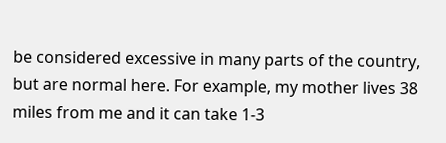be considered excessive in many parts of the country, but are normal here. For example, my mother lives 38 miles from me and it can take 1-3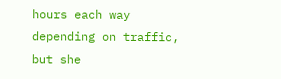hours each way depending on traffic, but she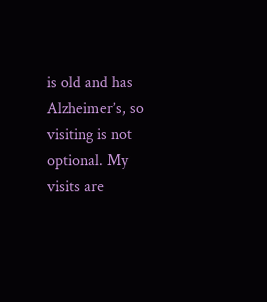is old and has Alzheimer’s, so visiting is not optional. My visits are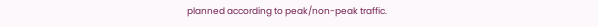planned according to peak/non-peak traffic.